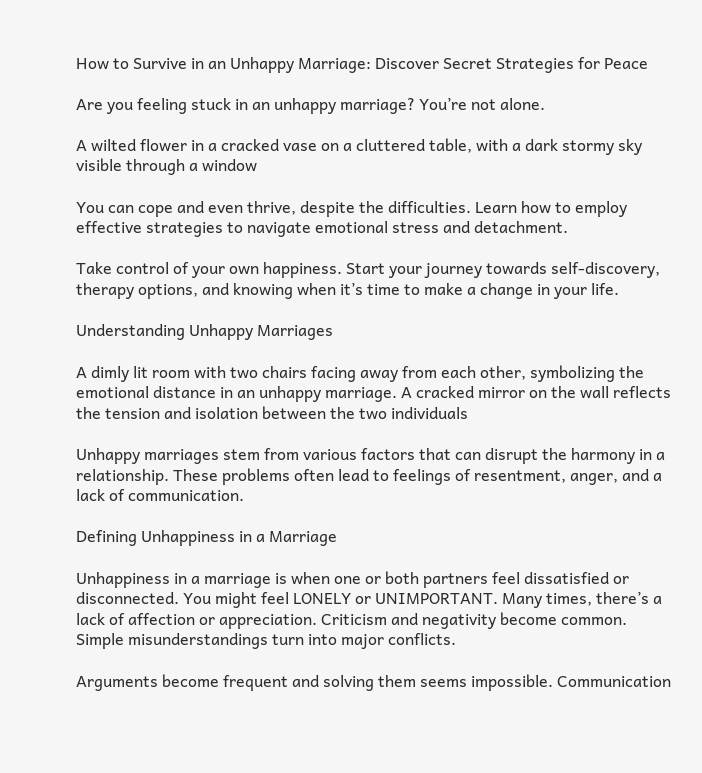How to Survive in an Unhappy Marriage: Discover Secret Strategies for Peace

Are you feeling stuck in an unhappy marriage? You’re not alone.

A wilted flower in a cracked vase on a cluttered table, with a dark stormy sky visible through a window

You can cope and even thrive, despite the difficulties. Learn how to employ effective strategies to navigate emotional stress and detachment.

Take control of your own happiness. Start your journey towards self-discovery, therapy options, and knowing when it’s time to make a change in your life.

Understanding Unhappy Marriages

A dimly lit room with two chairs facing away from each other, symbolizing the emotional distance in an unhappy marriage. A cracked mirror on the wall reflects the tension and isolation between the two individuals

Unhappy marriages stem from various factors that can disrupt the harmony in a relationship. These problems often lead to feelings of resentment, anger, and a lack of communication.

Defining Unhappiness in a Marriage

Unhappiness in a marriage is when one or both partners feel dissatisfied or disconnected. You might feel LONELY or UNIMPORTANT. Many times, there’s a lack of affection or appreciation. Criticism and negativity become common. Simple misunderstandings turn into major conflicts.

Arguments become frequent and solving them seems impossible. Communication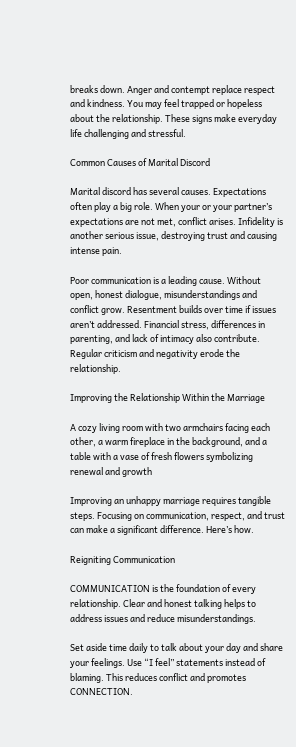breaks down. Anger and contempt replace respect and kindness. You may feel trapped or hopeless about the relationship. These signs make everyday life challenging and stressful.

Common Causes of Marital Discord

Marital discord has several causes. Expectations often play a big role. When your or your partner’s expectations are not met, conflict arises. Infidelity is another serious issue, destroying trust and causing intense pain.

Poor communication is a leading cause. Without open, honest dialogue, misunderstandings and conflict grow. Resentment builds over time if issues aren’t addressed. Financial stress, differences in parenting, and lack of intimacy also contribute. Regular criticism and negativity erode the relationship.

Improving the Relationship Within the Marriage

A cozy living room with two armchairs facing each other, a warm fireplace in the background, and a table with a vase of fresh flowers symbolizing renewal and growth

Improving an unhappy marriage requires tangible steps. Focusing on communication, respect, and trust can make a significant difference. Here’s how.

Reigniting Communication

COMMUNICATION is the foundation of every relationship. Clear and honest talking helps to address issues and reduce misunderstandings.

Set aside time daily to talk about your day and share your feelings. Use “I feel” statements instead of blaming. This reduces conflict and promotes CONNECTION.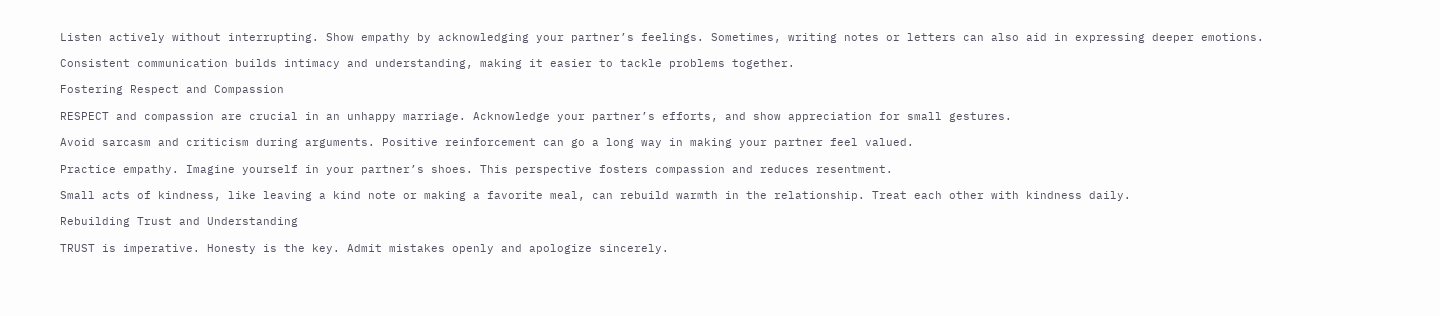Listen actively without interrupting. Show empathy by acknowledging your partner’s feelings. Sometimes, writing notes or letters can also aid in expressing deeper emotions.

Consistent communication builds intimacy and understanding, making it easier to tackle problems together.

Fostering Respect and Compassion

RESPECT and compassion are crucial in an unhappy marriage. Acknowledge your partner’s efforts, and show appreciation for small gestures.

Avoid sarcasm and criticism during arguments. Positive reinforcement can go a long way in making your partner feel valued.

Practice empathy. Imagine yourself in your partner’s shoes. This perspective fosters compassion and reduces resentment.

Small acts of kindness, like leaving a kind note or making a favorite meal, can rebuild warmth in the relationship. Treat each other with kindness daily.

Rebuilding Trust and Understanding

TRUST is imperative. Honesty is the key. Admit mistakes openly and apologize sincerely.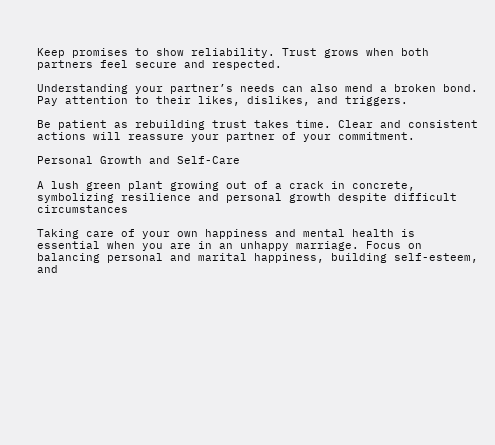Keep promises to show reliability. Trust grows when both partners feel secure and respected.

Understanding your partner’s needs can also mend a broken bond. Pay attention to their likes, dislikes, and triggers.

Be patient as rebuilding trust takes time. Clear and consistent actions will reassure your partner of your commitment.

Personal Growth and Self-Care

A lush green plant growing out of a crack in concrete, symbolizing resilience and personal growth despite difficult circumstances

Taking care of your own happiness and mental health is essential when you are in an unhappy marriage. Focus on balancing personal and marital happiness, building self-esteem, and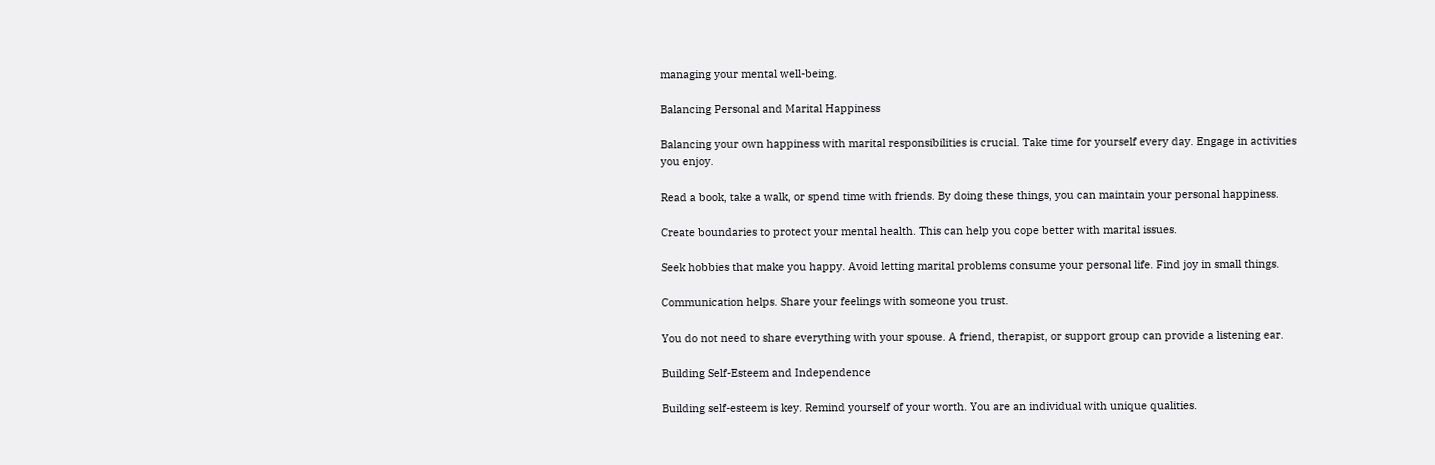managing your mental well-being.

Balancing Personal and Marital Happiness

Balancing your own happiness with marital responsibilities is crucial. Take time for yourself every day. Engage in activities you enjoy.

Read a book, take a walk, or spend time with friends. By doing these things, you can maintain your personal happiness.

Create boundaries to protect your mental health. This can help you cope better with marital issues.

Seek hobbies that make you happy. Avoid letting marital problems consume your personal life. Find joy in small things.

Communication helps. Share your feelings with someone you trust.

You do not need to share everything with your spouse. A friend, therapist, or support group can provide a listening ear.

Building Self-Esteem and Independence

Building self-esteem is key. Remind yourself of your worth. You are an individual with unique qualities.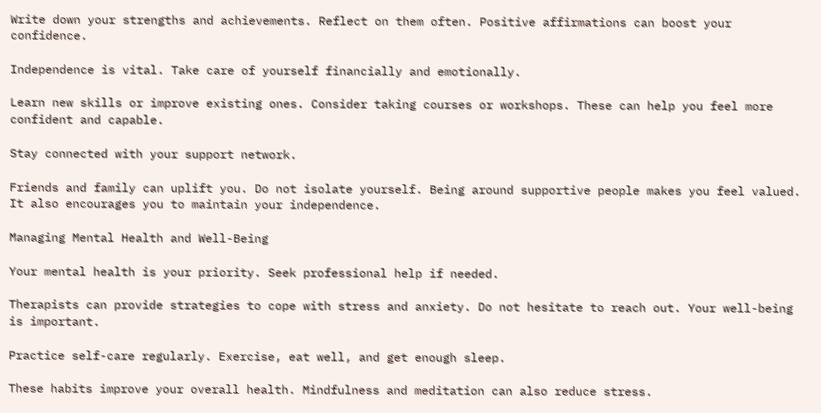Write down your strengths and achievements. Reflect on them often. Positive affirmations can boost your confidence.

Independence is vital. Take care of yourself financially and emotionally.

Learn new skills or improve existing ones. Consider taking courses or workshops. These can help you feel more confident and capable.

Stay connected with your support network.

Friends and family can uplift you. Do not isolate yourself. Being around supportive people makes you feel valued. It also encourages you to maintain your independence.

Managing Mental Health and Well-Being

Your mental health is your priority. Seek professional help if needed.

Therapists can provide strategies to cope with stress and anxiety. Do not hesitate to reach out. Your well-being is important.

Practice self-care regularly. Exercise, eat well, and get enough sleep.

These habits improve your overall health. Mindfulness and meditation can also reduce stress.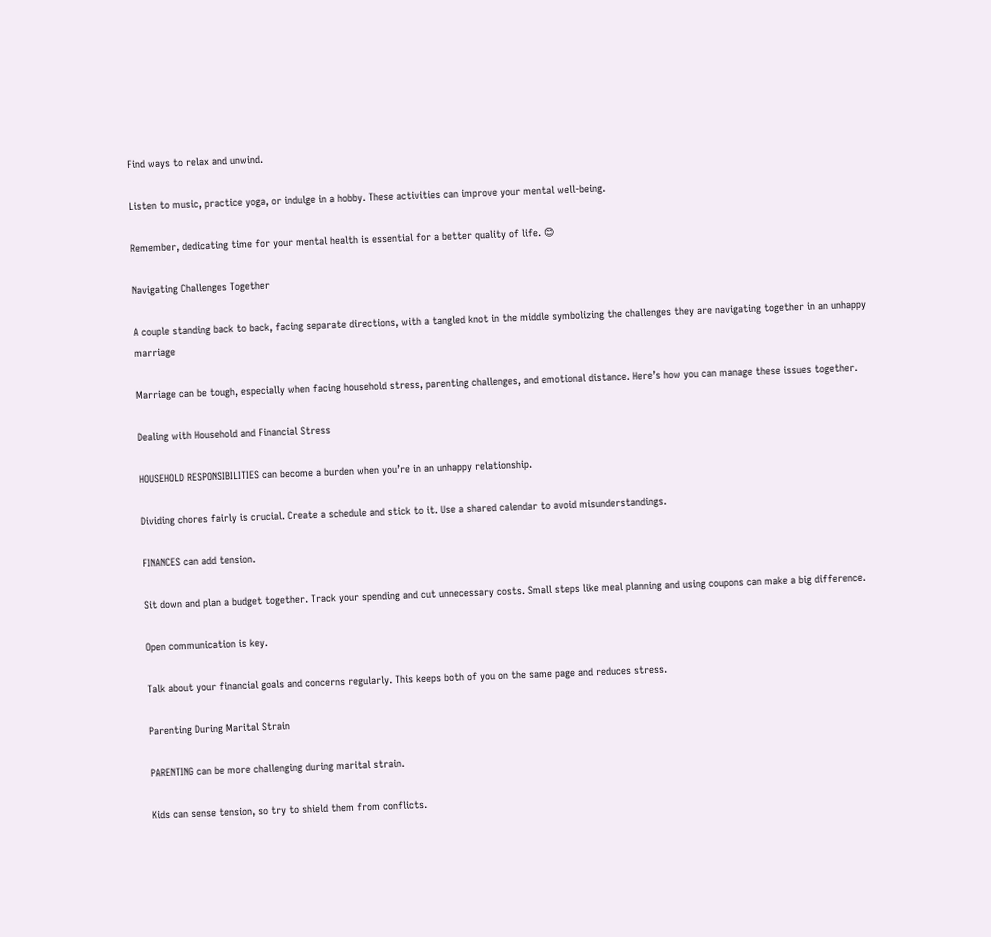Find ways to relax and unwind.

Listen to music, practice yoga, or indulge in a hobby. These activities can improve your mental well-being.

Remember, dedicating time for your mental health is essential for a better quality of life. 😊

Navigating Challenges Together

A couple standing back to back, facing separate directions, with a tangled knot in the middle symbolizing the challenges they are navigating together in an unhappy marriage

Marriage can be tough, especially when facing household stress, parenting challenges, and emotional distance. Here’s how you can manage these issues together.

Dealing with Household and Financial Stress

HOUSEHOLD RESPONSIBILITIES can become a burden when you’re in an unhappy relationship.

Dividing chores fairly is crucial. Create a schedule and stick to it. Use a shared calendar to avoid misunderstandings.

FINANCES can add tension.

Sit down and plan a budget together. Track your spending and cut unnecessary costs. Small steps like meal planning and using coupons can make a big difference.

Open communication is key.

Talk about your financial goals and concerns regularly. This keeps both of you on the same page and reduces stress.

Parenting During Marital Strain

PARENTING can be more challenging during marital strain.

Kids can sense tension, so try to shield them from conflicts.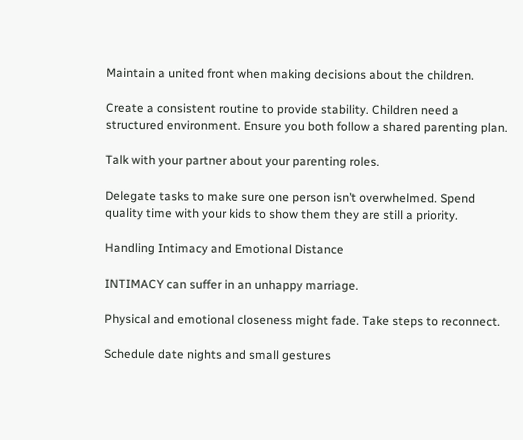Maintain a united front when making decisions about the children.

Create a consistent routine to provide stability. Children need a structured environment. Ensure you both follow a shared parenting plan.

Talk with your partner about your parenting roles.

Delegate tasks to make sure one person isn’t overwhelmed. Spend quality time with your kids to show them they are still a priority.

Handling Intimacy and Emotional Distance

INTIMACY can suffer in an unhappy marriage.

Physical and emotional closeness might fade. Take steps to reconnect.

Schedule date nights and small gestures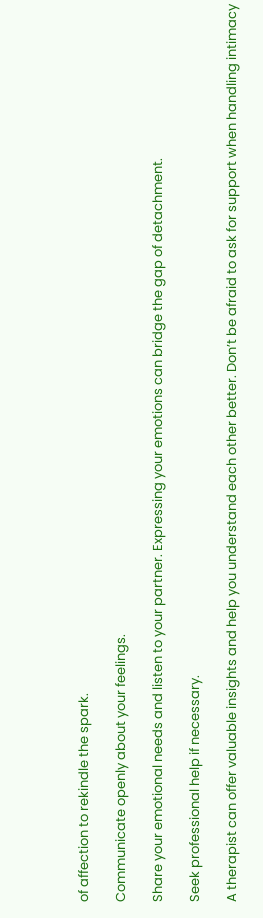of affection to rekindle the spark.

Communicate openly about your feelings.

Share your emotional needs and listen to your partner. Expressing your emotions can bridge the gap of detachment.

Seek professional help if necessary.

A therapist can offer valuable insights and help you understand each other better. Don’t be afraid to ask for support when handling intimacy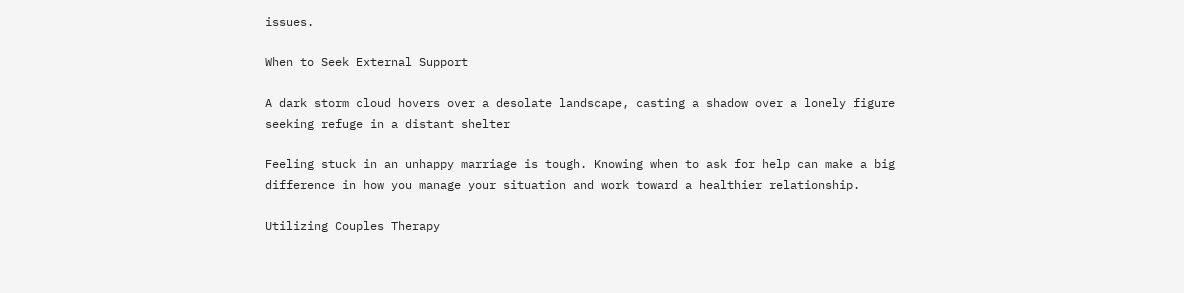issues.

When to Seek External Support

A dark storm cloud hovers over a desolate landscape, casting a shadow over a lonely figure seeking refuge in a distant shelter

Feeling stuck in an unhappy marriage is tough. Knowing when to ask for help can make a big difference in how you manage your situation and work toward a healthier relationship.

Utilizing Couples Therapy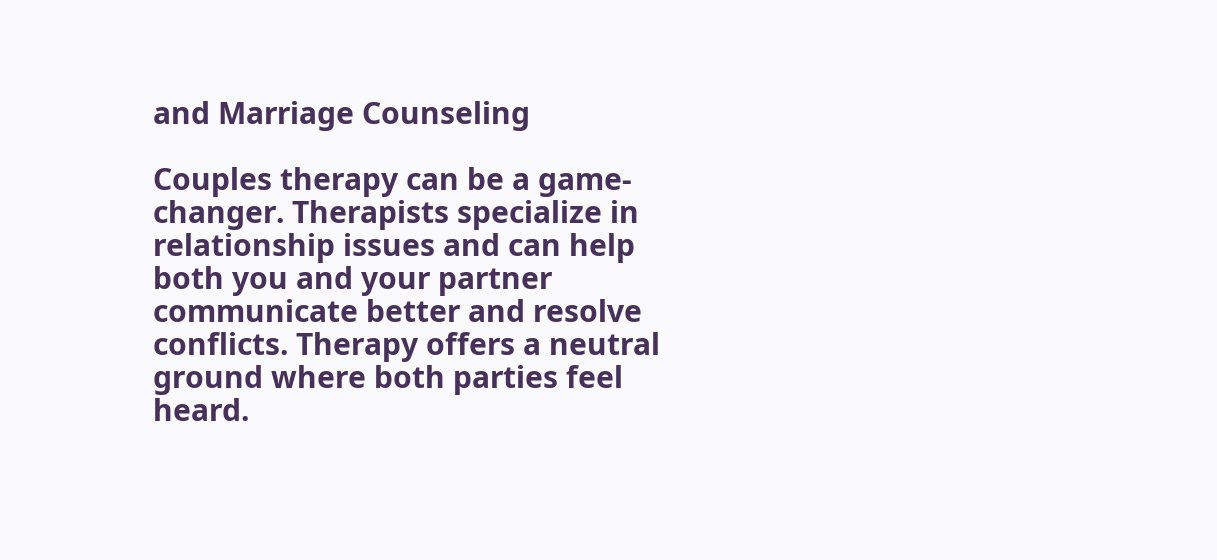and Marriage Counseling

Couples therapy can be a game-changer. Therapists specialize in relationship issues and can help both you and your partner communicate better and resolve conflicts. Therapy offers a neutral ground where both parties feel heard.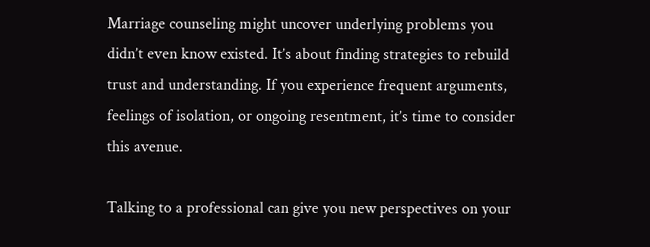Marriage counseling might uncover underlying problems you didn’t even know existed. It’s about finding strategies to rebuild trust and understanding. If you experience frequent arguments, feelings of isolation, or ongoing resentment, it’s time to consider this avenue.

Talking to a professional can give you new perspectives on your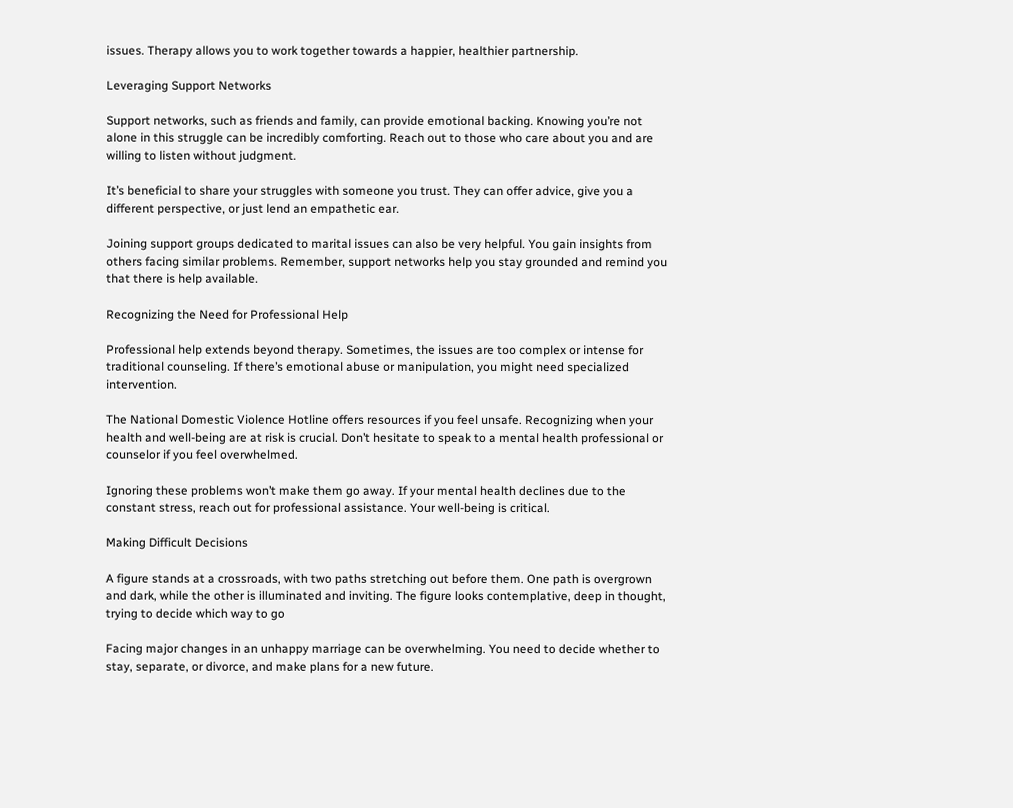issues. Therapy allows you to work together towards a happier, healthier partnership.

Leveraging Support Networks

Support networks, such as friends and family, can provide emotional backing. Knowing you’re not alone in this struggle can be incredibly comforting. Reach out to those who care about you and are willing to listen without judgment.

It’s beneficial to share your struggles with someone you trust. They can offer advice, give you a different perspective, or just lend an empathetic ear.

Joining support groups dedicated to marital issues can also be very helpful. You gain insights from others facing similar problems. Remember, support networks help you stay grounded and remind you that there is help available.

Recognizing the Need for Professional Help

Professional help extends beyond therapy. Sometimes, the issues are too complex or intense for traditional counseling. If there’s emotional abuse or manipulation, you might need specialized intervention.

The National Domestic Violence Hotline offers resources if you feel unsafe. Recognizing when your health and well-being are at risk is crucial. Don’t hesitate to speak to a mental health professional or counselor if you feel overwhelmed.

Ignoring these problems won’t make them go away. If your mental health declines due to the constant stress, reach out for professional assistance. Your well-being is critical.

Making Difficult Decisions

A figure stands at a crossroads, with two paths stretching out before them. One path is overgrown and dark, while the other is illuminated and inviting. The figure looks contemplative, deep in thought, trying to decide which way to go

Facing major changes in an unhappy marriage can be overwhelming. You need to decide whether to stay, separate, or divorce, and make plans for a new future.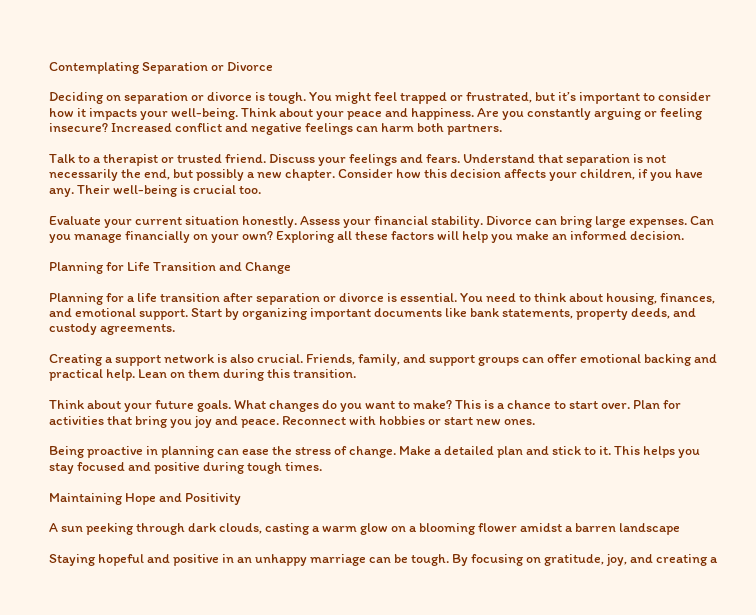Contemplating Separation or Divorce

Deciding on separation or divorce is tough. You might feel trapped or frustrated, but it’s important to consider how it impacts your well-being. Think about your peace and happiness. Are you constantly arguing or feeling insecure? Increased conflict and negative feelings can harm both partners.

Talk to a therapist or trusted friend. Discuss your feelings and fears. Understand that separation is not necessarily the end, but possibly a new chapter. Consider how this decision affects your children, if you have any. Their well-being is crucial too.

Evaluate your current situation honestly. Assess your financial stability. Divorce can bring large expenses. Can you manage financially on your own? Exploring all these factors will help you make an informed decision.

Planning for Life Transition and Change

Planning for a life transition after separation or divorce is essential. You need to think about housing, finances, and emotional support. Start by organizing important documents like bank statements, property deeds, and custody agreements.

Creating a support network is also crucial. Friends, family, and support groups can offer emotional backing and practical help. Lean on them during this transition.

Think about your future goals. What changes do you want to make? This is a chance to start over. Plan for activities that bring you joy and peace. Reconnect with hobbies or start new ones.

Being proactive in planning can ease the stress of change. Make a detailed plan and stick to it. This helps you stay focused and positive during tough times.

Maintaining Hope and Positivity

A sun peeking through dark clouds, casting a warm glow on a blooming flower amidst a barren landscape

Staying hopeful and positive in an unhappy marriage can be tough. By focusing on gratitude, joy, and creating a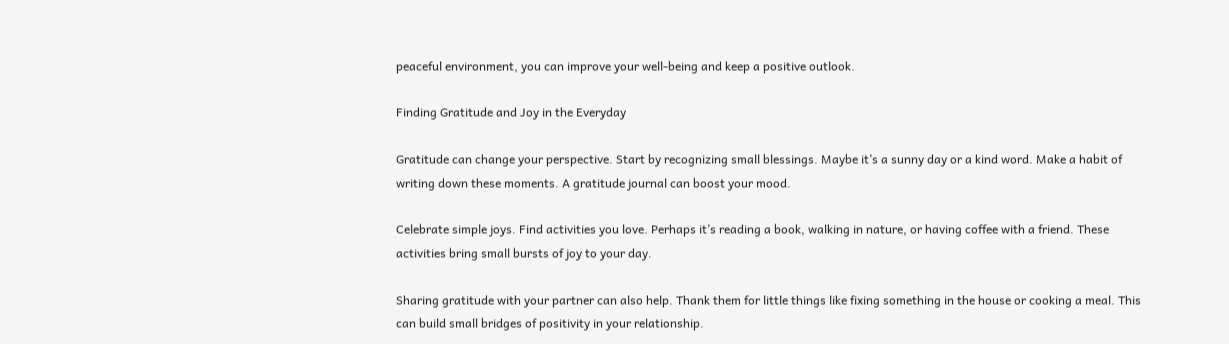peaceful environment, you can improve your well-being and keep a positive outlook.

Finding Gratitude and Joy in the Everyday

Gratitude can change your perspective. Start by recognizing small blessings. Maybe it’s a sunny day or a kind word. Make a habit of writing down these moments. A gratitude journal can boost your mood.

Celebrate simple joys. Find activities you love. Perhaps it’s reading a book, walking in nature, or having coffee with a friend. These activities bring small bursts of joy to your day.

Sharing gratitude with your partner can also help. Thank them for little things like fixing something in the house or cooking a meal. This can build small bridges of positivity in your relationship.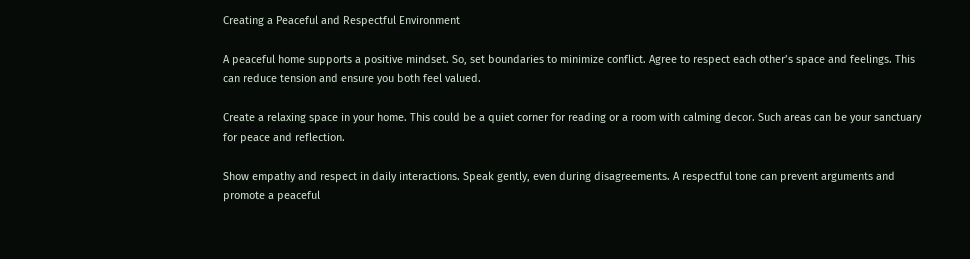Creating a Peaceful and Respectful Environment

A peaceful home supports a positive mindset. So, set boundaries to minimize conflict. Agree to respect each other’s space and feelings. This can reduce tension and ensure you both feel valued.

Create a relaxing space in your home. This could be a quiet corner for reading or a room with calming decor. Such areas can be your sanctuary for peace and reflection.

Show empathy and respect in daily interactions. Speak gently, even during disagreements. A respectful tone can prevent arguments and promote a peaceful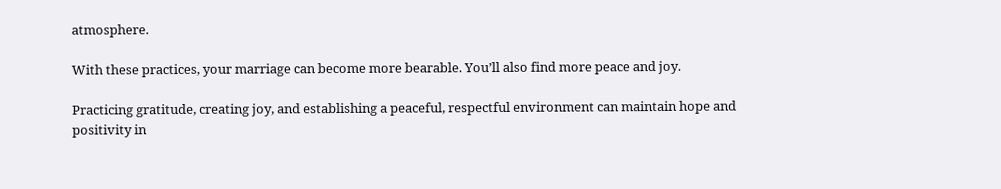atmosphere.

With these practices, your marriage can become more bearable. You’ll also find more peace and joy.

Practicing gratitude, creating joy, and establishing a peaceful, respectful environment can maintain hope and positivity in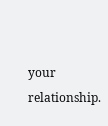your relationship.